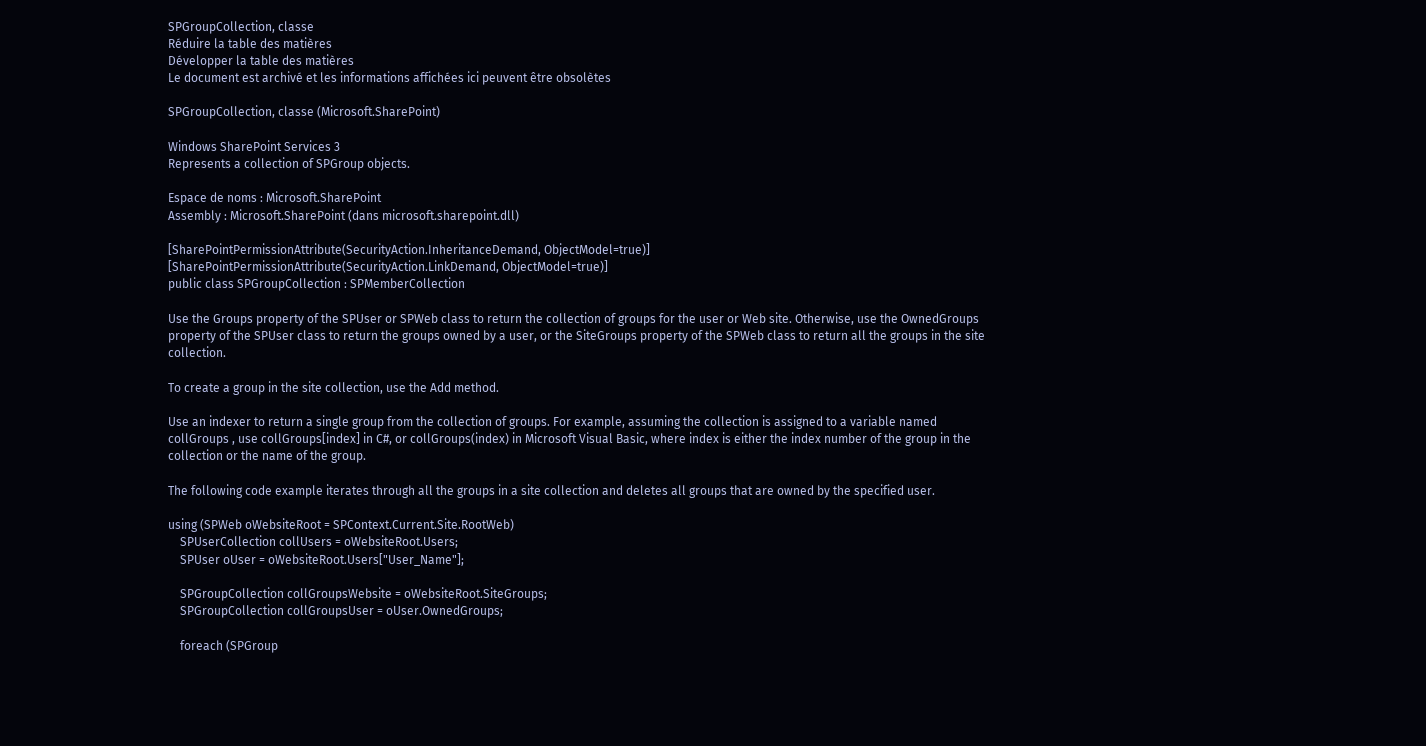SPGroupCollection, classe
Réduire la table des matières
Développer la table des matières
Le document est archivé et les informations affichées ici peuvent être obsolètes

SPGroupCollection, classe (Microsoft.SharePoint)

Windows SharePoint Services 3
Represents a collection of SPGroup objects.

Espace de noms : Microsoft.SharePoint
Assembly : Microsoft.SharePoint (dans microsoft.sharepoint.dll)

[SharePointPermissionAttribute(SecurityAction.InheritanceDemand, ObjectModel=true)]
[SharePointPermissionAttribute(SecurityAction.LinkDemand, ObjectModel=true)]
public class SPGroupCollection : SPMemberCollection

Use the Groups property of the SPUser or SPWeb class to return the collection of groups for the user or Web site. Otherwise, use the OwnedGroups property of the SPUser class to return the groups owned by a user, or the SiteGroups property of the SPWeb class to return all the groups in the site collection.

To create a group in the site collection, use the Add method.

Use an indexer to return a single group from the collection of groups. For example, assuming the collection is assigned to a variable named collGroups , use collGroups[index] in C#, or collGroups(index) in Microsoft Visual Basic, where index is either the index number of the group in the collection or the name of the group.

The following code example iterates through all the groups in a site collection and deletes all groups that are owned by the specified user.

using (SPWeb oWebsiteRoot = SPContext.Current.Site.RootWeb)
    SPUserCollection collUsers = oWebsiteRoot.Users;
    SPUser oUser = oWebsiteRoot.Users["User_Name"];

    SPGroupCollection collGroupsWebsite = oWebsiteRoot.SiteGroups;
    SPGroupCollection collGroupsUser = oUser.OwnedGroups;

    foreach (SPGroup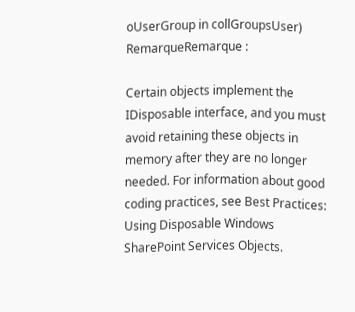oUserGroup in collGroupsUser)
RemarqueRemarque :

Certain objects implement the IDisposable interface, and you must avoid retaining these objects in memory after they are no longer needed. For information about good coding practices, see Best Practices: Using Disposable Windows SharePoint Services Objects.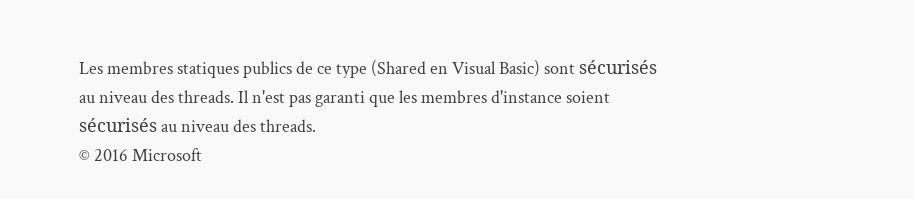Les membres statiques publics de ce type (Shared en Visual Basic) sont sécurisés au niveau des threads. Il n'est pas garanti que les membres d'instance soient sécurisés au niveau des threads.
© 2016 Microsoft